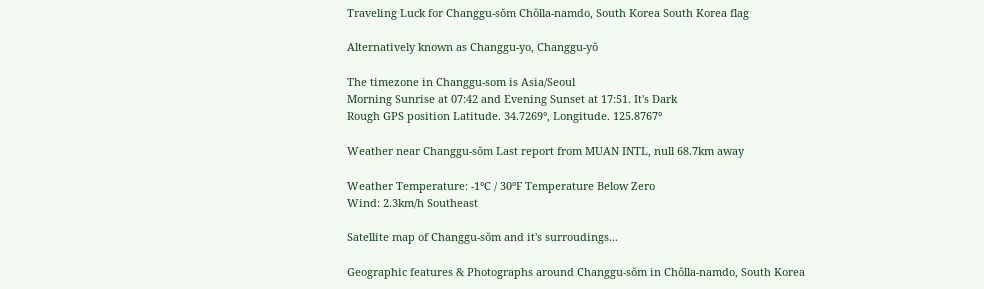Traveling Luck for Changgu-sŏm Chŏlla-namdo, South Korea South Korea flag

Alternatively known as Changgu-yo, Changgu-yŏ

The timezone in Changgu-som is Asia/Seoul
Morning Sunrise at 07:42 and Evening Sunset at 17:51. It's Dark
Rough GPS position Latitude. 34.7269°, Longitude. 125.8767°

Weather near Changgu-sŏm Last report from MUAN INTL, null 68.7km away

Weather Temperature: -1°C / 30°F Temperature Below Zero
Wind: 2.3km/h Southeast

Satellite map of Changgu-sŏm and it's surroudings...

Geographic features & Photographs around Changgu-sŏm in Chŏlla-namdo, South Korea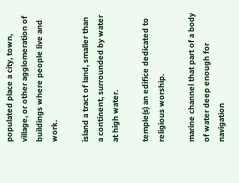populated place a city, town, village, or other agglomeration of buildings where people live and work.

island a tract of land, smaller than a continent, surrounded by water at high water.

temple(s) an edifice dedicated to religious worship.

marine channel that part of a body of water deep enough for navigation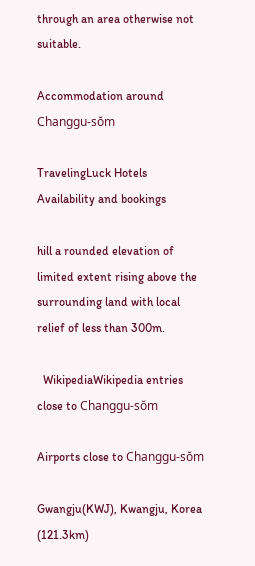through an area otherwise not suitable.

Accommodation around Changgu-sŏm

TravelingLuck Hotels
Availability and bookings

hill a rounded elevation of limited extent rising above the surrounding land with local relief of less than 300m.

  WikipediaWikipedia entries close to Changgu-sŏm

Airports close to Changgu-sŏm

Gwangju(KWJ), Kwangju, Korea (121.3km)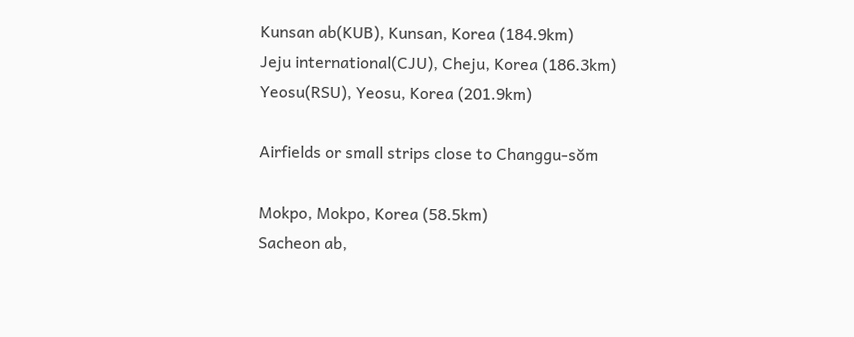Kunsan ab(KUB), Kunsan, Korea (184.9km)
Jeju international(CJU), Cheju, Korea (186.3km)
Yeosu(RSU), Yeosu, Korea (201.9km)

Airfields or small strips close to Changgu-sŏm

Mokpo, Mokpo, Korea (58.5km)
Sacheon ab,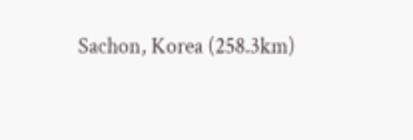Sachon, Korea (258.3km)